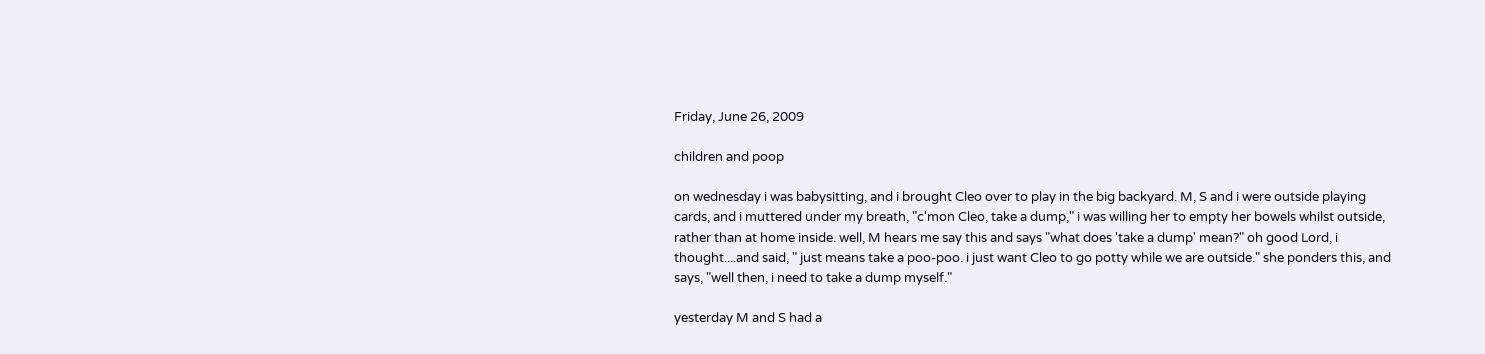Friday, June 26, 2009

children and poop

on wednesday i was babysitting, and i brought Cleo over to play in the big backyard. M, S and i were outside playing cards, and i muttered under my breath, "c'mon Cleo, take a dump," i was willing her to empty her bowels whilst outside, rather than at home inside. well, M hears me say this and says "what does 'take a dump' mean?" oh good Lord, i thought....and said, " just means take a poo-poo. i just want Cleo to go potty while we are outside." she ponders this, and says, "well then, i need to take a dump myself."

yesterday M and S had a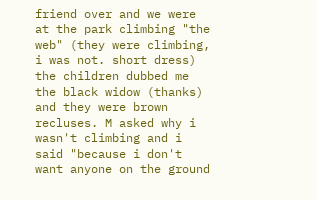friend over and we were at the park climbing "the web" (they were climbing, i was not. short dress) the children dubbed me the black widow (thanks) and they were brown recluses. M asked why i wasn't climbing and i said "because i don't want anyone on the ground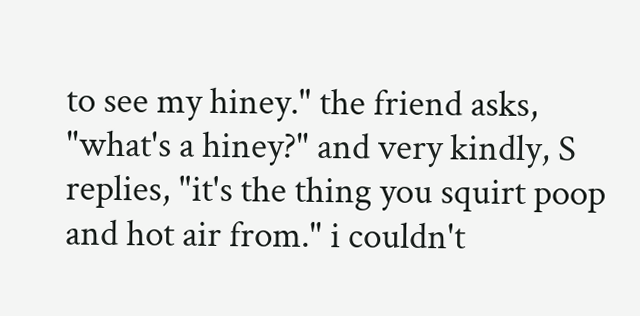to see my hiney." the friend asks, "what's a hiney?" and very kindly, S replies, "it's the thing you squirt poop and hot air from." i couldn't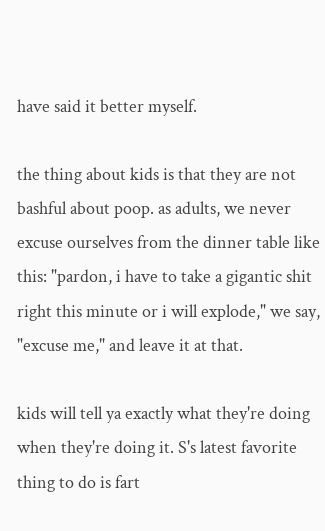have said it better myself.

the thing about kids is that they are not bashful about poop. as adults, we never excuse ourselves from the dinner table like this: "pardon, i have to take a gigantic shit right this minute or i will explode," we say, "excuse me," and leave it at that.

kids will tell ya exactly what they're doing when they're doing it. S's latest favorite thing to do is fart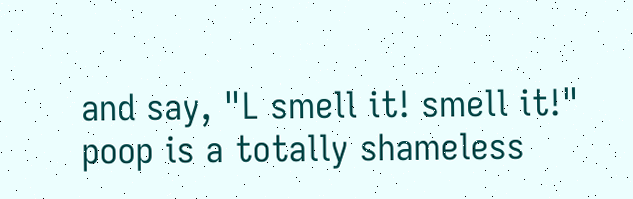and say, "L smell it! smell it!" poop is a totally shameless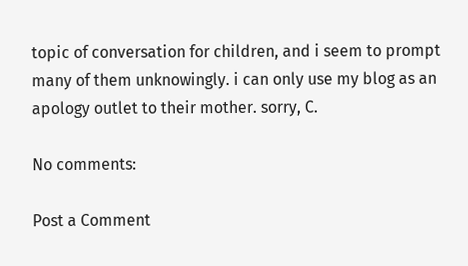topic of conversation for children, and i seem to prompt many of them unknowingly. i can only use my blog as an apology outlet to their mother. sorry, C.

No comments:

Post a Comment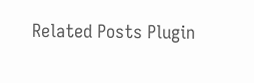Related Posts Plugin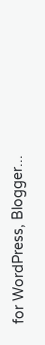for WordPress, Blogger...